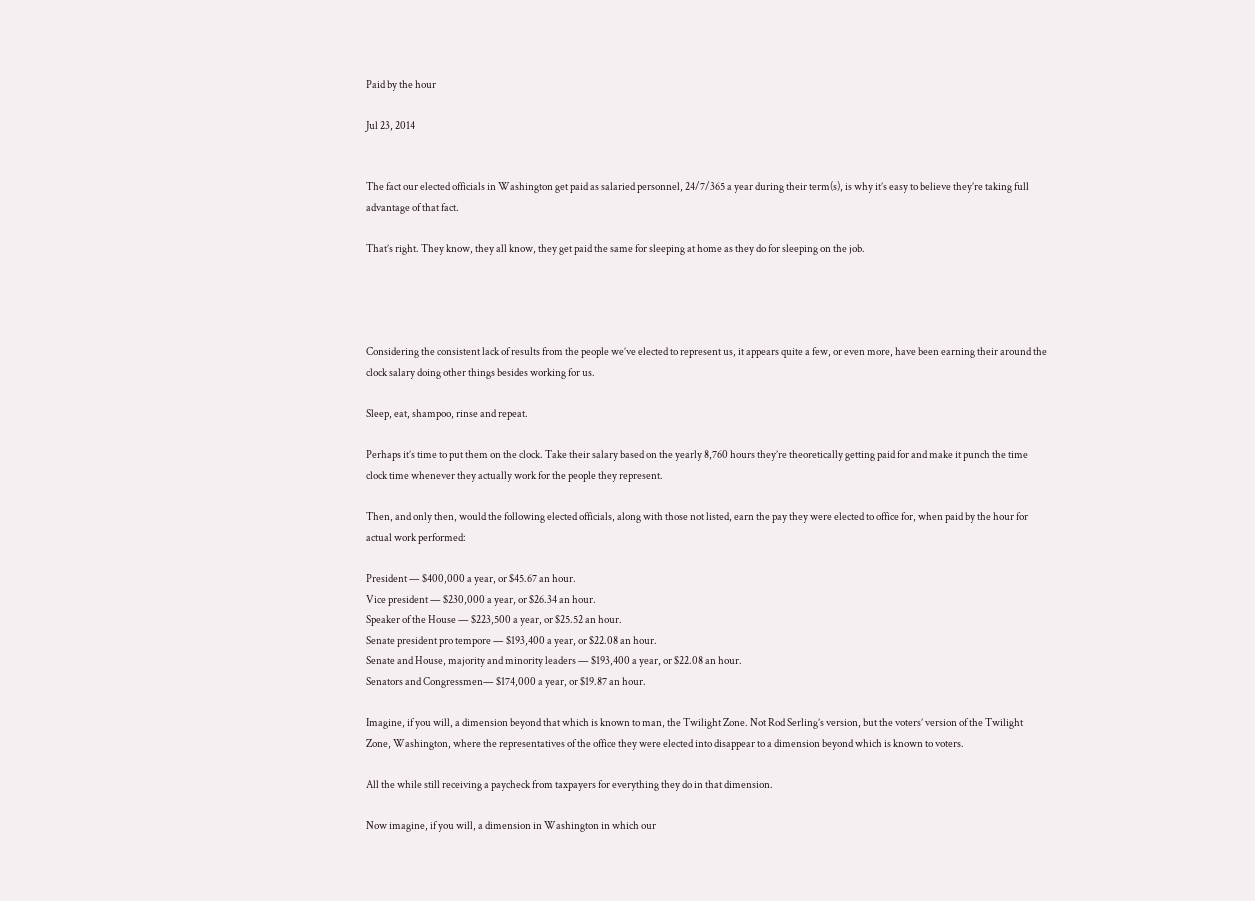Paid by the hour

Jul 23, 2014


The fact our elected officials in Washington get paid as salaried personnel, 24/7/365 a year during their term(s), is why it’s easy to believe they’re taking full advantage of that fact.

That’s right. They know, they all know, they get paid the same for sleeping at home as they do for sleeping on the job.




Considering the consistent lack of results from the people we’ve elected to represent us, it appears quite a few, or even more, have been earning their around the clock salary doing other things besides working for us.

Sleep, eat, shampoo, rinse and repeat.

Perhaps it’s time to put them on the clock. Take their salary based on the yearly 8,760 hours they’re theoretically getting paid for and make it punch the time clock time whenever they actually work for the people they represent.

Then, and only then, would the following elected officials, along with those not listed, earn the pay they were elected to office for, when paid by the hour for actual work performed:

President — $400,000 a year, or $45.67 an hour.
Vice president — $230,000 a year, or $26.34 an hour.
Speaker of the House — $223,500 a year, or $25.52 an hour.
Senate president pro tempore — $193,400 a year, or $22.08 an hour.
Senate and House, majority and minority leaders — $193,400 a year, or $22.08 an hour.
Senators and Congressmen— $174,000 a year, or $19.87 an hour.

Imagine, if you will, a dimension beyond that which is known to man, the Twilight Zone. Not Rod Serling’s version, but the voters’ version of the Twilight Zone, Washington, where the representatives of the office they were elected into disappear to a dimension beyond which is known to voters.

All the while still receiving a paycheck from taxpayers for everything they do in that dimension.

Now imagine, if you will, a dimension in Washington in which our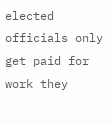elected officials only get paid for work they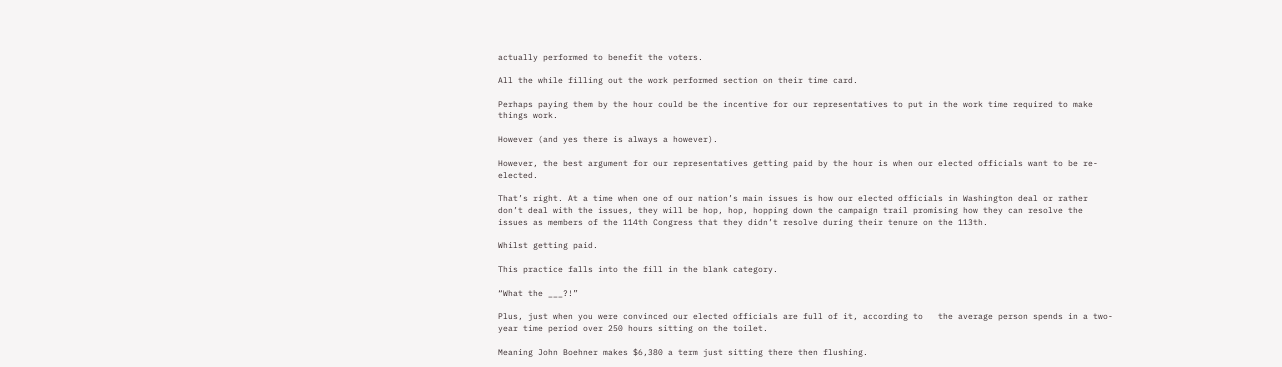actually performed to benefit the voters.

All the while filling out the work performed section on their time card.

Perhaps paying them by the hour could be the incentive for our representatives to put in the work time required to make things work.

However (and yes there is always a however).

However, the best argument for our representatives getting paid by the hour is when our elected officials want to be re-elected.

That’s right. At a time when one of our nation’s main issues is how our elected officials in Washington deal or rather don’t deal with the issues, they will be hop, hop, hopping down the campaign trail promising how they can resolve the issues as members of the 114th Congress that they didn’t resolve during their tenure on the 113th.

Whilst getting paid.

This practice falls into the fill in the blank category.

“What the ___?!”

Plus, just when you were convinced our elected officials are full of it, according to   the average person spends in a two-year time period over 250 hours sitting on the toilet.

Meaning John Boehner makes $6,380 a term just sitting there then flushing.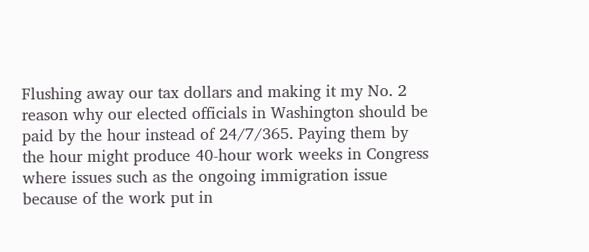Flushing away our tax dollars and making it my No. 2 reason why our elected officials in Washington should be paid by the hour instead of 24/7/365. Paying them by the hour might produce 40-hour work weeks in Congress where issues such as the ongoing immigration issue because of the work put in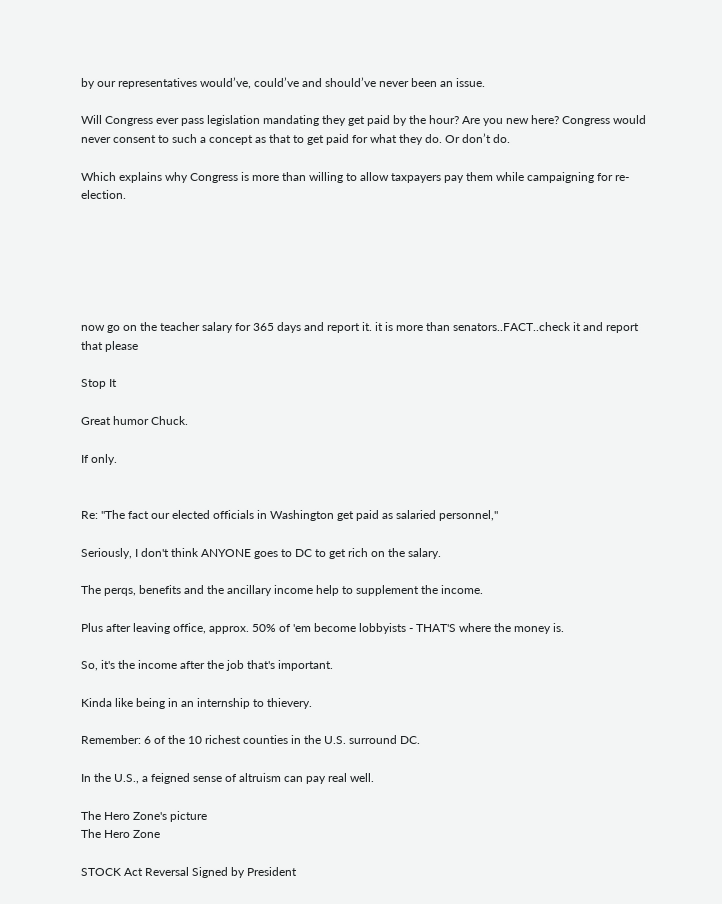by our representatives would’ve, could’ve and should’ve never been an issue.

Will Congress ever pass legislation mandating they get paid by the hour? Are you new here? Congress would never consent to such a concept as that to get paid for what they do. Or don’t do.

Which explains why Congress is more than willing to allow taxpayers pay them while campaigning for re-election.






now go on the teacher salary for 365 days and report it. it is more than senators..FACT..check it and report that please

Stop It

Great humor Chuck.

If only.


Re: "The fact our elected officials in Washington get paid as salaried personnel,"

Seriously, I don't think ANYONE goes to DC to get rich on the salary.

The perqs, benefits and the ancillary income help to supplement the income.

Plus after leaving office, approx. 50% of 'em become lobbyists - THAT'S where the money is.

So, it's the income after the job that's important.

Kinda like being in an internship to thievery.

Remember: 6 of the 10 richest counties in the U.S. surround DC.

In the U.S., a feigned sense of altruism can pay real well.

The Hero Zone's picture
The Hero Zone

STOCK Act Reversal Signed by President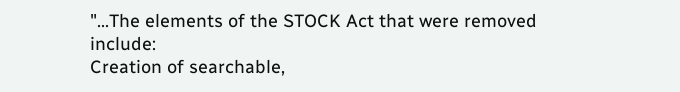"...The elements of the STOCK Act that were removed include:
Creation of searchable,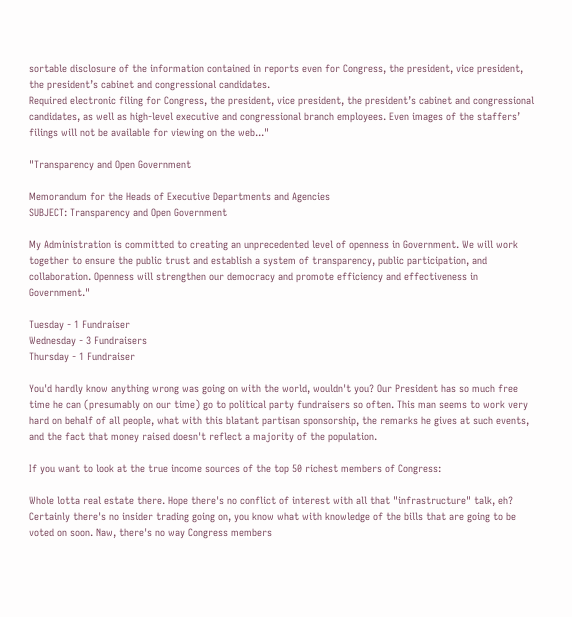sortable disclosure of the information contained in reports even for Congress, the president, vice president, the president’s cabinet and congressional candidates.
Required electronic filing for Congress, the president, vice president, the president’s cabinet and congressional candidates, as well as high-level executive and congressional branch employees. Even images of the staffers’ filings will not be available for viewing on the web..."

"Transparency and Open Government

Memorandum for the Heads of Executive Departments and Agencies
SUBJECT: Transparency and Open Government

My Administration is committed to creating an unprecedented level of openness in Government. We will work together to ensure the public trust and establish a system of transparency, public participation, and collaboration. Openness will strengthen our democracy and promote efficiency and effectiveness in Government."

Tuesday - 1 Fundraiser
Wednesday - 3 Fundraisers
Thursday - 1 Fundraiser

You'd hardly know anything wrong was going on with the world, wouldn't you? Our President has so much free time he can (presumably on our time) go to political party fundraisers so often. This man seems to work very hard on behalf of all people, what with this blatant partisan sponsorship, the remarks he gives at such events, and the fact that money raised doesn't reflect a majority of the population.

If you want to look at the true income sources of the top 50 richest members of Congress:

Whole lotta real estate there. Hope there's no conflict of interest with all that "infrastructure" talk, eh? Certainly there's no insider trading going on, you know what with knowledge of the bills that are going to be voted on soon. Naw, there's no way Congress members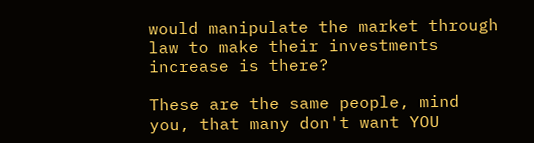would manipulate the market through law to make their investments increase is there?

These are the same people, mind you, that many don't want YOU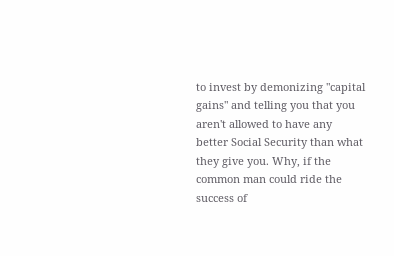to invest by demonizing "capital gains" and telling you that you aren't allowed to have any better Social Security than what they give you. Why, if the common man could ride the success of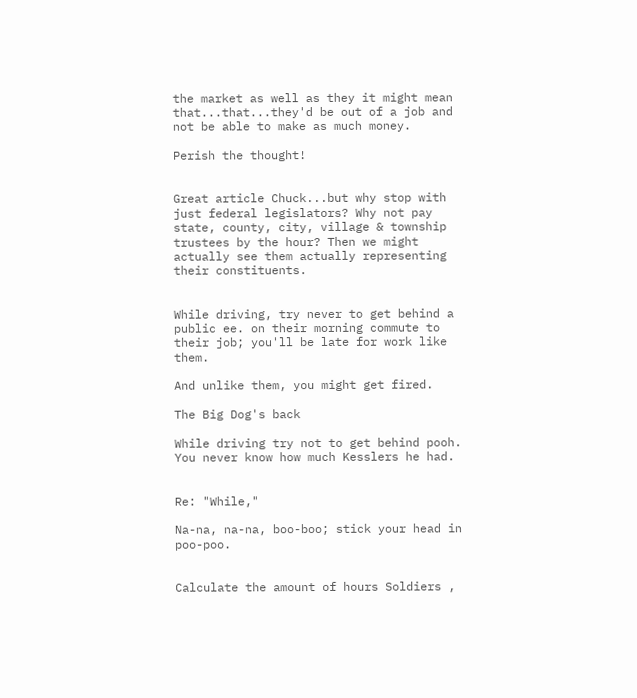the market as well as they it might mean that...that...they'd be out of a job and not be able to make as much money.

Perish the thought!


Great article Chuck...but why stop with just federal legislators? Why not pay state, county, city, village & township trustees by the hour? Then we might actually see them actually representing their constituents.


While driving, try never to get behind a public ee. on their morning commute to their job; you'll be late for work like them.

And unlike them, you might get fired.

The Big Dog's back

While driving try not to get behind pooh. You never know how much Kesslers he had.


Re: "While,"

Na-na, na-na, boo-boo; stick your head in poo-poo.


Calculate the amount of hours Soldiers ,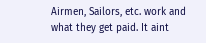Airmen, Sailors, etc. work and what they get paid. It aint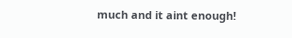much and it aint enough!